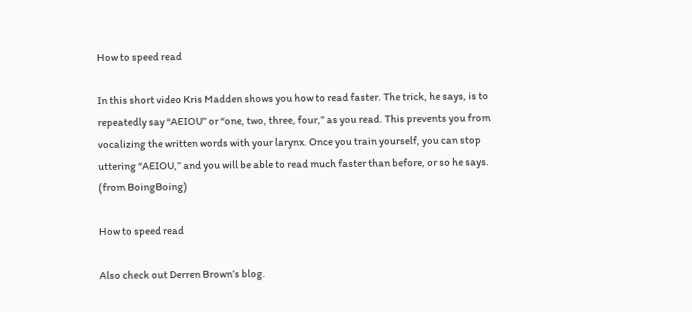How to speed read

In this short video Kris Madden shows you how to read faster. The trick, he says, is to repeatedly say “AEIOU” or “one, two, three, four,” as you read. This prevents you from vocalizing the written words with your larynx. Once you train yourself, you can stop uttering “AEIOU,” and you will be able to read much faster than before, or so he says. (from BoingBoing)

How to speed read

Also check out Derren Brown’s blog.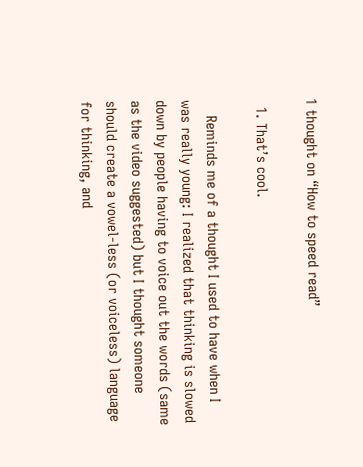1 thought on “How to speed read”

  1. That’s cool.

    Reminds me of a thought I used to have when I was really young: I realized that thinking is slowed down by people having to voice out the words (same as the video suggested) but I thought someone should create a vowel-less (or voiceless) language for thinking, and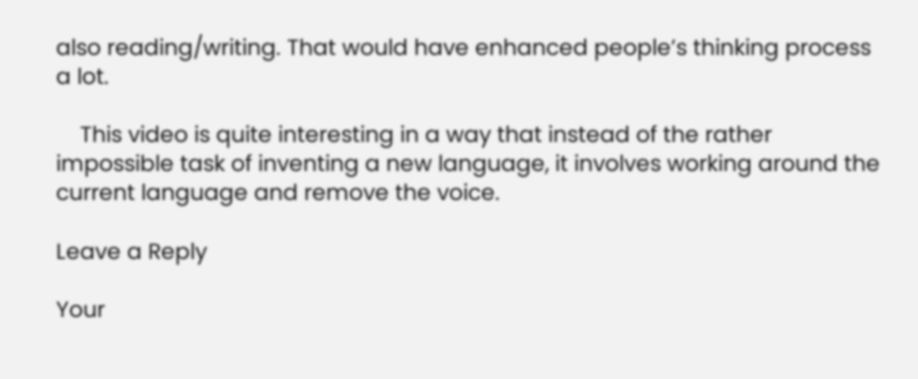also reading/writing. That would have enhanced people’s thinking process a lot.

    This video is quite interesting in a way that instead of the rather impossible task of inventing a new language, it involves working around the current language and remove the voice.

Leave a Reply

Your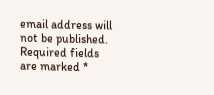email address will not be published. Required fields are marked *